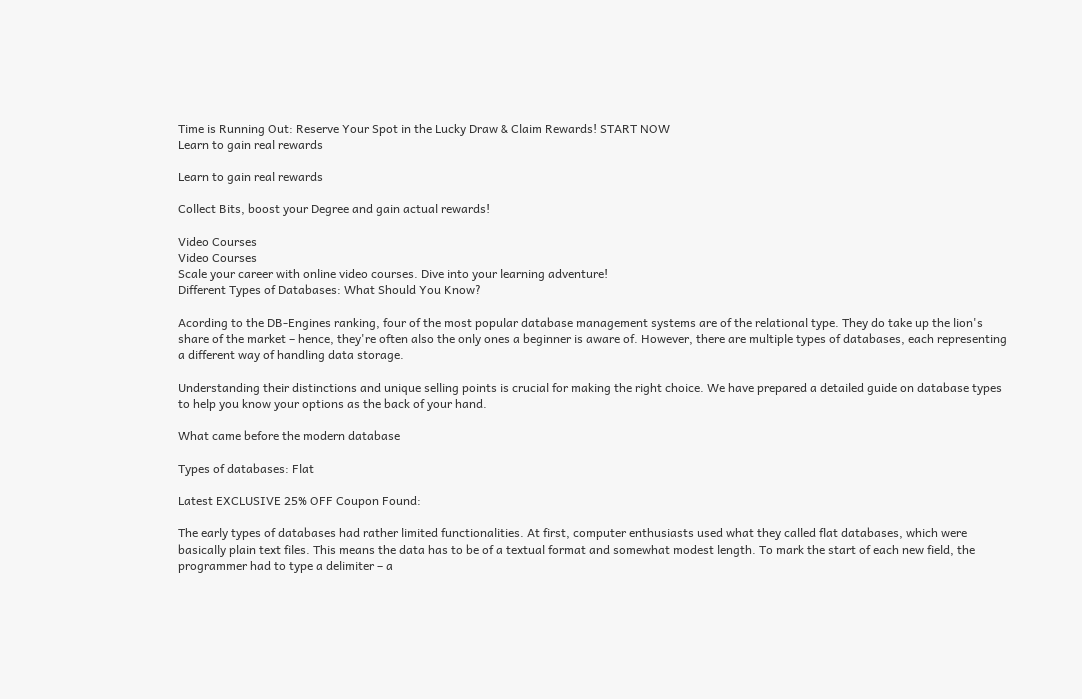Time is Running Out: Reserve Your Spot in the Lucky Draw & Claim Rewards! START NOW
Learn to gain real rewards

Learn to gain real rewards

Collect Bits, boost your Degree and gain actual rewards!

Video Courses
Video Courses
Scale your career with online video courses. Dive into your learning adventure!
Different Types of Databases: What Should You Know?

Acording to the DB-Engines ranking, four of the most popular database management systems are of the relational type. They do take up the lion's share of the market – hence, they're often also the only ones a beginner is aware of. However, there are multiple types of databases, each representing a different way of handling data storage.

Understanding their distinctions and unique selling points is crucial for making the right choice. We have prepared a detailed guide on database types to help you know your options as the back of your hand.

What came before the modern database

Types of databases: Flat

Latest EXCLUSIVE 25% OFF Coupon Found:

The early types of databases had rather limited functionalities. At first, computer enthusiasts used what they called flat databases, which were basically plain text files. This means the data has to be of a textual format and somewhat modest length. To mark the start of each new field, the programmer had to type a delimiter – a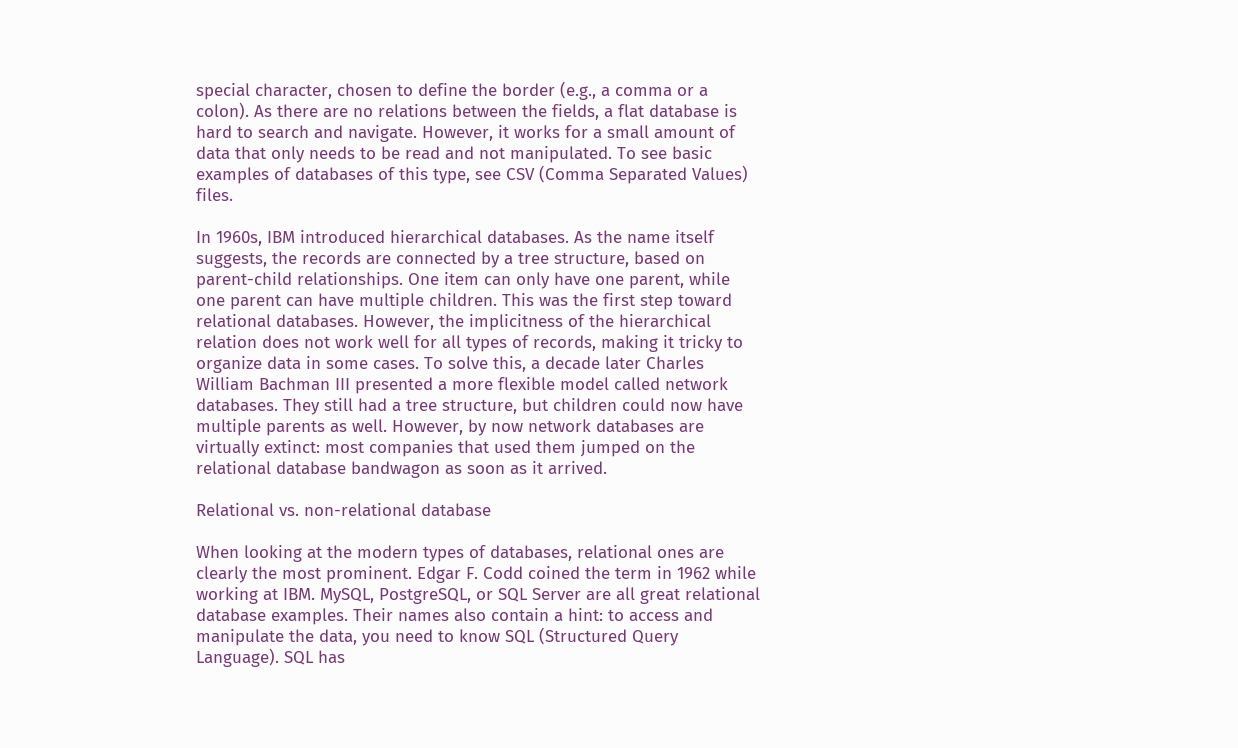special character, chosen to define the border (e.g., a comma or a colon). As there are no relations between the fields, a flat database is hard to search and navigate. However, it works for a small amount of data that only needs to be read and not manipulated. To see basic examples of databases of this type, see CSV (Comma Separated Values) files.

In 1960s, IBM introduced hierarchical databases. As the name itself suggests, the records are connected by a tree structure, based on parent-child relationships. One item can only have one parent, while one parent can have multiple children. This was the first step toward relational databases. However, the implicitness of the hierarchical relation does not work well for all types of records, making it tricky to organize data in some cases. To solve this, a decade later Charles William Bachman III presented a more flexible model called network databases. They still had a tree structure, but children could now have multiple parents as well. However, by now network databases are virtually extinct: most companies that used them jumped on the relational database bandwagon as soon as it arrived.

Relational vs. non-relational database

When looking at the modern types of databases, relational ones are clearly the most prominent. Edgar F. Codd coined the term in 1962 while working at IBM. MySQL, PostgreSQL, or SQL Server are all great relational database examples. Their names also contain a hint: to access and manipulate the data, you need to know SQL (Structured Query Language). SQL has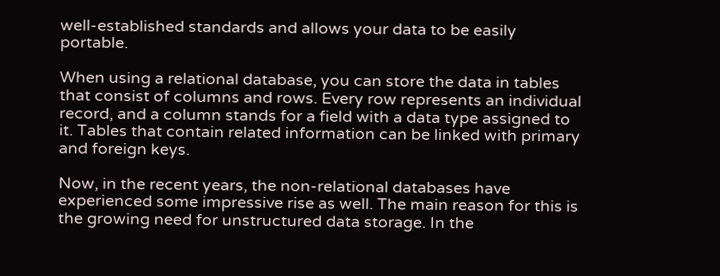well-established standards and allows your data to be easily portable.

When using a relational database, you can store the data in tables that consist of columns and rows. Every row represents an individual record, and a column stands for a field with a data type assigned to it. Tables that contain related information can be linked with primary and foreign keys.

Now, in the recent years, the non-relational databases have experienced some impressive rise as well. The main reason for this is the growing need for unstructured data storage. In the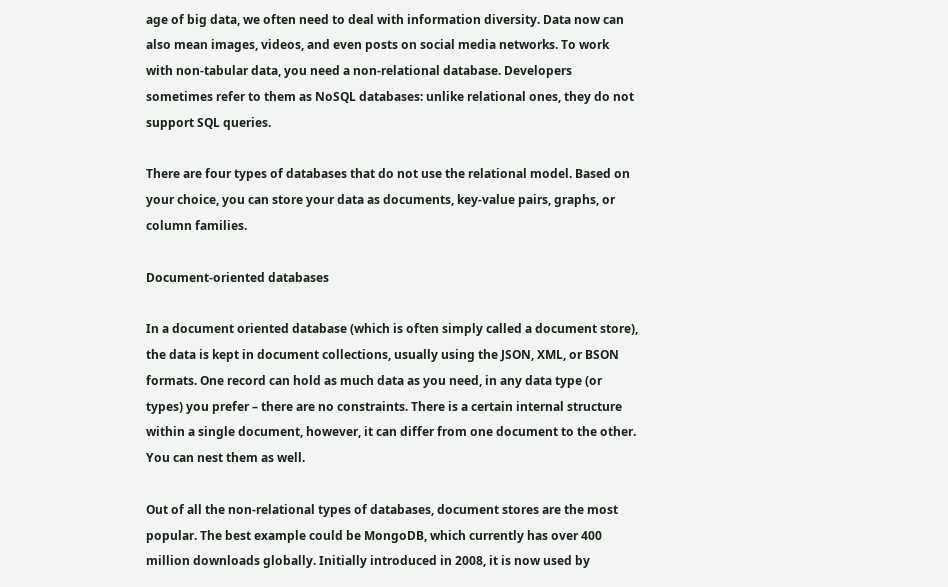age of big data, we often need to deal with information diversity. Data now can also mean images, videos, and even posts on social media networks. To work with non-tabular data, you need a non-relational database. Developers sometimes refer to them as NoSQL databases: unlike relational ones, they do not support SQL queries.

There are four types of databases that do not use the relational model. Based on your choice, you can store your data as documents, key-value pairs, graphs, or column families.

Document-oriented databases

In a document oriented database (which is often simply called a document store), the data is kept in document collections, usually using the JSON, XML, or BSON formats. One record can hold as much data as you need, in any data type (or types) you prefer – there are no constraints. There is a certain internal structure within a single document, however, it can differ from one document to the other. You can nest them as well.

Out of all the non-relational types of databases, document stores are the most popular. The best example could be MongoDB, which currently has over 400 million downloads globally. Initially introduced in 2008, it is now used by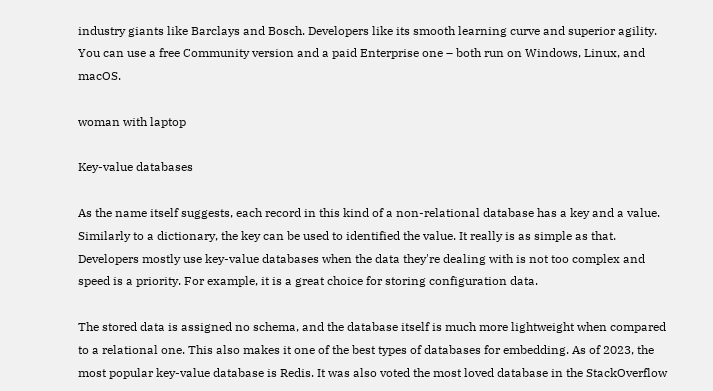industry giants like Barclays and Bosch. Developers like its smooth learning curve and superior agility. You can use a free Community version and a paid Enterprise one – both run on Windows, Linux, and macOS.

woman with laptop

Key-value databases

As the name itself suggests, each record in this kind of a non-relational database has a key and a value. Similarly to a dictionary, the key can be used to identified the value. It really is as simple as that. Developers mostly use key-value databases when the data they're dealing with is not too complex and speed is a priority. For example, it is a great choice for storing configuration data.

The stored data is assigned no schema, and the database itself is much more lightweight when compared to a relational one. This also makes it one of the best types of databases for embedding. As of 2023, the most popular key-value database is Redis. It was also voted the most loved database in the StackOverflow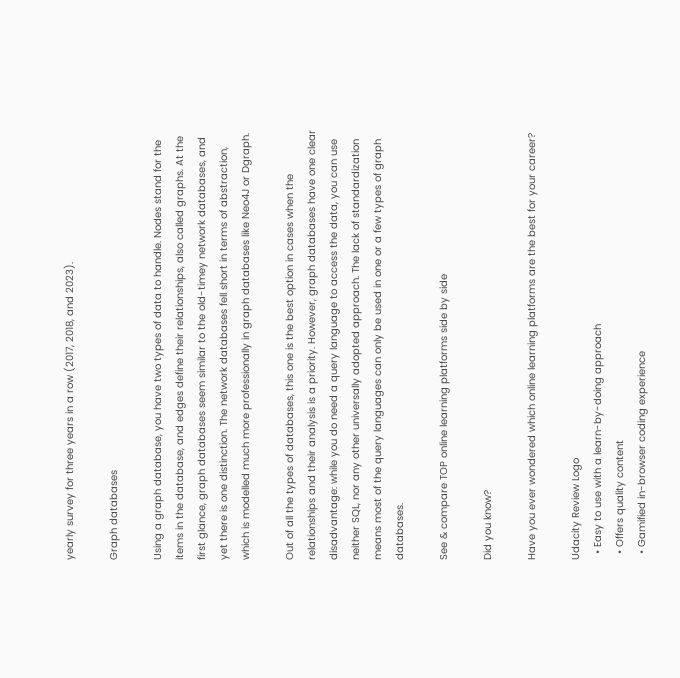yearly survey for three years in a row (2017, 2018, and 2023).

Graph databases

Using a graph database, you have two types of data to handle. Nodes stand for the items in the database, and edges define their relationships, also called graphs. At the first glance, graph databases seem similar to the old-timey network databases, and yet there is one distinction. The network databases fell short in terms of abstraction, which is modelled much more professionally in graph databases like Neo4J or Dgraph.

Out of all the types of databases, this one is the best option in cases when the relationships and their analysis is a priority. However, graph databases have one clear disadvantage: while you do need a query language to access the data, you can use neither SQL, nor any other universally adopted approach. The lack of standardization means most of the query languages can only be used in one or a few types of graph databases.

See & compare TOP online learning platforms side by side

Did you know?

Have you ever wondered which online learning platforms are the best for your career?

Udacity Review Logo
  • Easy to use with a learn-by-doing approach
  • Offers quality content
  • Gamified in-browser coding experience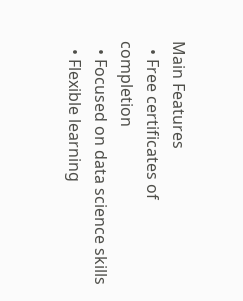Main Features
  • Free certificates of completion
  • Focused on data science skills
  • Flexible learning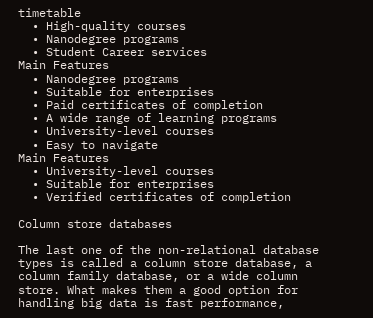timetable
  • High-quality courses
  • Nanodegree programs
  • Student Career services
Main Features
  • Nanodegree programs
  • Suitable for enterprises
  • Paid certificates of completion
  • A wide range of learning programs
  • University-level courses
  • Easy to navigate
Main Features
  • University-level courses
  • Suitable for enterprises
  • Verified certificates of completion

Column store databases

The last one of the non-relational database types is called a column store database, a column family database, or a wide column store. What makes them a good option for handling big data is fast performance,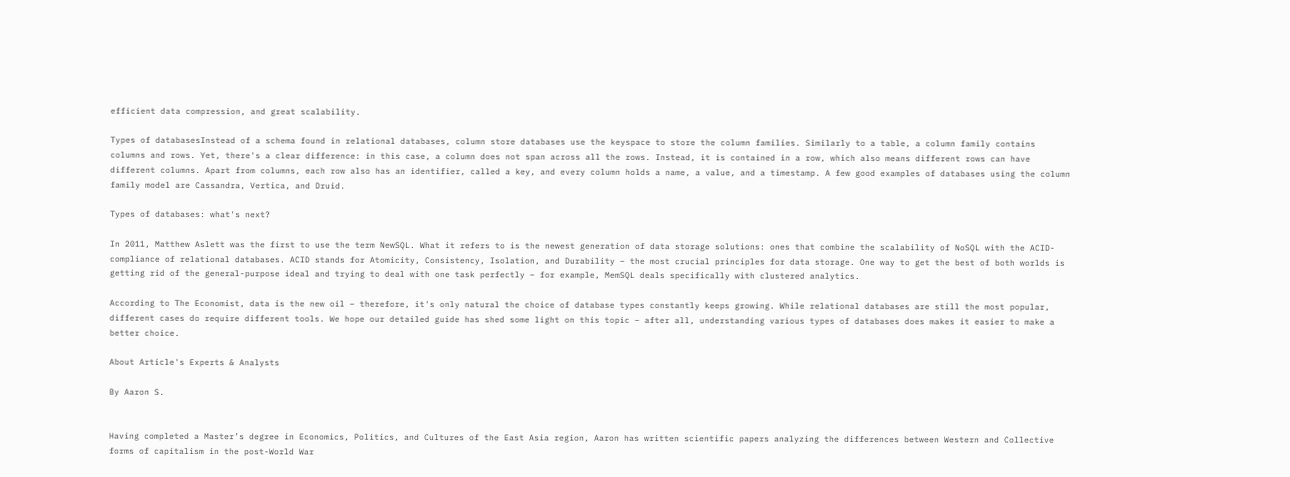efficient data compression, and great scalability.

Types of databasesInstead of a schema found in relational databases, column store databases use the keyspace to store the column families. Similarly to a table, a column family contains columns and rows. Yet, there's a clear difference: in this case, a column does not span across all the rows. Instead, it is contained in a row, which also means different rows can have different columns. Apart from columns, each row also has an identifier, called a key, and every column holds a name, a value, and a timestamp. A few good examples of databases using the column family model are Cassandra, Vertica, and Druid.

Types of databases: what's next?

In 2011, Matthew Aslett was the first to use the term NewSQL. What it refers to is the newest generation of data storage solutions: ones that combine the scalability of NoSQL with the ACID-compliance of relational databases. ACID stands for Atomicity, Consistency, Isolation, and Durability – the most crucial principles for data storage. One way to get the best of both worlds is getting rid of the general-purpose ideal and trying to deal with one task perfectly – for example, MemSQL deals specifically with clustered analytics.

According to The Economist, data is the new oil – therefore, it's only natural the choice of database types constantly keeps growing. While relational databases are still the most popular, different cases do require different tools. We hope our detailed guide has shed some light on this topic – after all, understanding various types of databases does makes it easier to make a better choice.

About Article's Experts & Analysts

By Aaron S.


Having completed a Master’s degree in Economics, Politics, and Cultures of the East Asia region, Aaron has written scientific papers analyzing the differences between Western and Collective forms of capitalism in the post-World War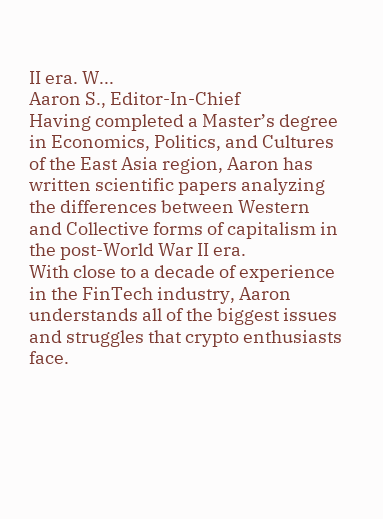II era. W...
Aaron S., Editor-In-Chief
Having completed a Master’s degree in Economics, Politics, and Cultures of the East Asia region, Aaron has written scientific papers analyzing the differences between Western and Collective forms of capitalism in the post-World War II era.
With close to a decade of experience in the FinTech industry, Aaron understands all of the biggest issues and struggles that crypto enthusiasts face.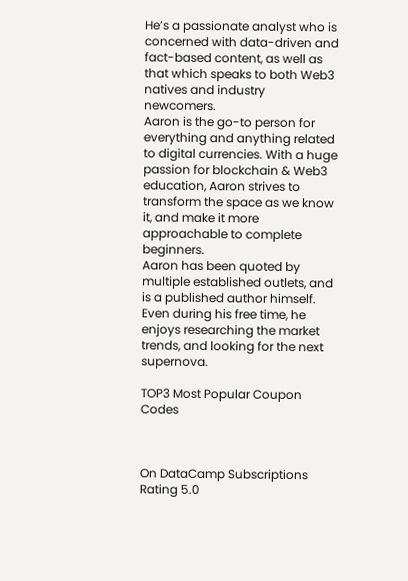He’s a passionate analyst who is concerned with data-driven and fact-based content, as well as that which speaks to both Web3 natives and industry newcomers.
Aaron is the go-to person for everything and anything related to digital currencies. With a huge passion for blockchain & Web3 education, Aaron strives to transform the space as we know it, and make it more approachable to complete beginners.
Aaron has been quoted by multiple established outlets, and is a published author himself. Even during his free time, he enjoys researching the market trends, and looking for the next supernova.

TOP3 Most Popular Coupon Codes



On DataCamp Subscriptions
Rating 5.0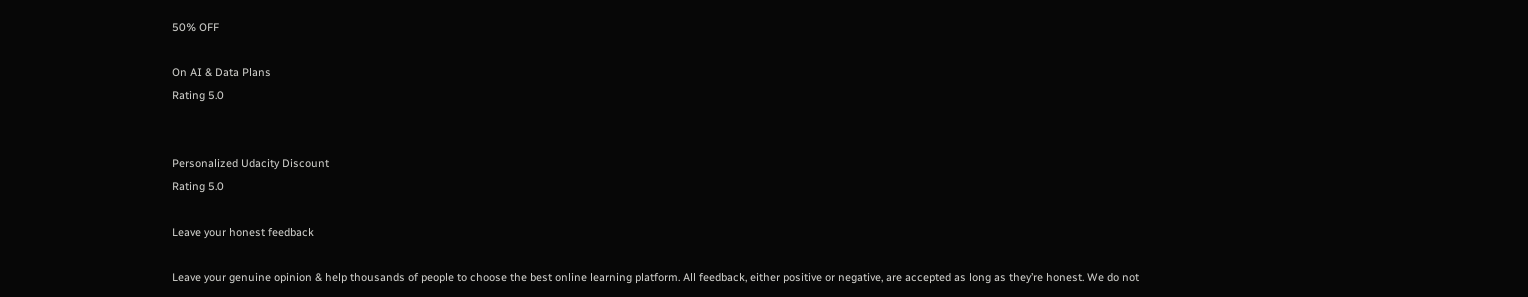50% OFF

On AI & Data Plans
Rating 5.0


Personalized Udacity Discount
Rating 5.0

Leave your honest feedback

Leave your genuine opinion & help thousands of people to choose the best online learning platform. All feedback, either positive or negative, are accepted as long as they’re honest. We do not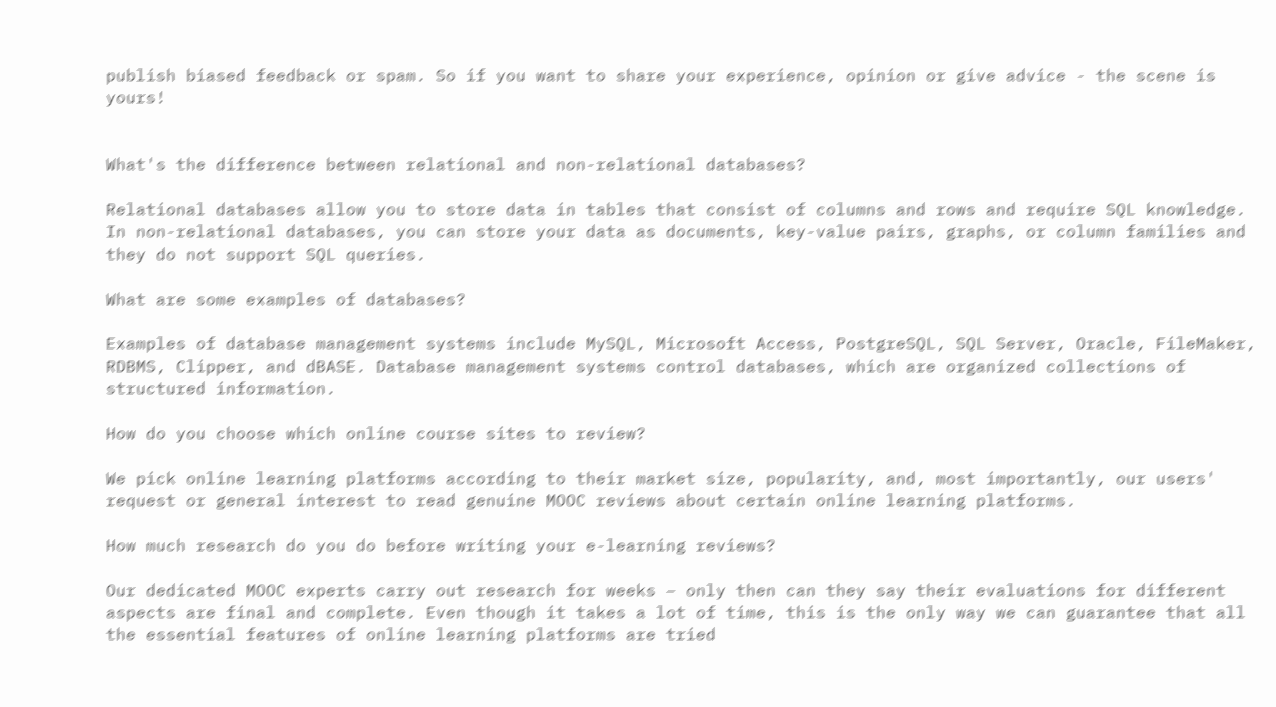publish biased feedback or spam. So if you want to share your experience, opinion or give advice - the scene is yours!


What's the difference between relational and non-relational databases?

Relational databases allow you to store data in tables that consist of columns and rows and require SQL knowledge. In non-relational databases, you can store your data as documents, key-value pairs, graphs, or column families and they do not support SQL queries.

What are some examples of databases?

Examples of database management systems include MySQL, Microsoft Access, PostgreSQL, SQL Server, Oracle, FileMaker, RDBMS, Clipper, and dBASE. Database management systems control databases, which are organized collections of structured information.

How do you choose which online course sites to review?

We pick online learning platforms according to their market size, popularity, and, most importantly, our users' request or general interest to read genuine MOOC reviews about certain online learning platforms.

How much research do you do before writing your e-learning reviews?

Our dedicated MOOC experts carry out research for weeks – only then can they say their evaluations for different aspects are final and complete. Even though it takes a lot of time, this is the only way we can guarantee that all the essential features of online learning platforms are tried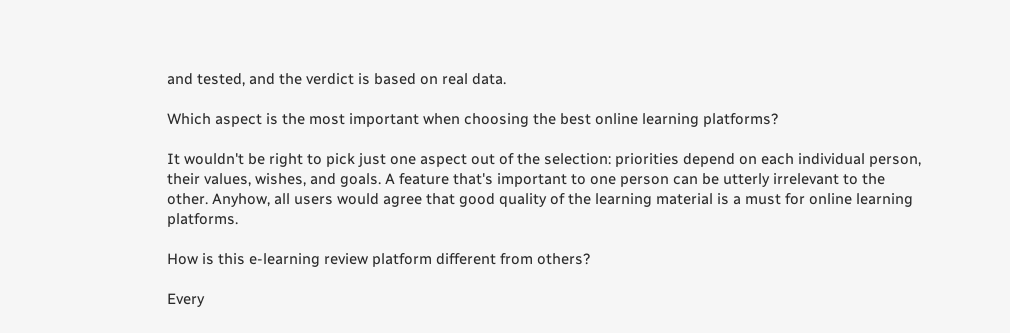and tested, and the verdict is based on real data.

Which aspect is the most important when choosing the best online learning platforms?

It wouldn't be right to pick just one aspect out of the selection: priorities depend on each individual person, their values, wishes, and goals. A feature that's important to one person can be utterly irrelevant to the other. Anyhow, all users would agree that good quality of the learning material is a must for online learning platforms.

How is this e-learning review platform different from others?

Every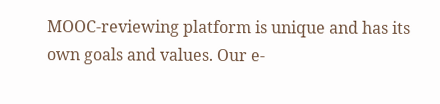MOOC-reviewing platform is unique and has its own goals and values. Our e-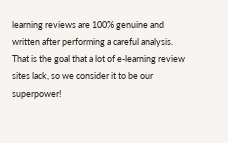learning reviews are 100% genuine and written after performing a careful analysis. That is the goal that a lot of e-learning review sites lack, so we consider it to be our superpower!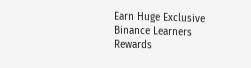Earn Huge Exclusive Binance Learners Rewards